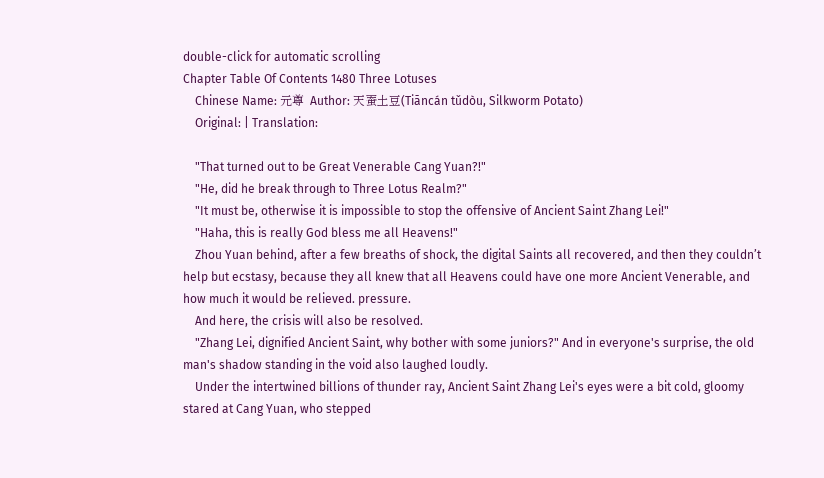double-click for automatic scrolling
Chapter Table Of Contents 1480 Three Lotuses
    Chinese Name: 元尊  Author: 天蚕土豆(Tiāncán tǔdòu, Silkworm Potato)
    Original: | Translation:

    "That turned out to be Great Venerable Cang Yuan?!"
    "He, did he break through to Three Lotus Realm?"
    "It must be, otherwise it is impossible to stop the offensive of Ancient Saint Zhang Lei!"
    "Haha, this is really God bless me all Heavens!"
    Zhou Yuan behind, after a few breaths of shock, the digital Saints all recovered, and then they couldn’t help but ecstasy, because they all knew that all Heavens could have one more Ancient Venerable, and how much it would be relieved. pressure.
    And here, the crisis will also be resolved.
    "Zhang Lei, dignified Ancient Saint, why bother with some juniors?" And in everyone's surprise, the old man's shadow standing in the void also laughed loudly.
    Under the intertwined billions of thunder ray, Ancient Saint Zhang Lei's eyes were a bit cold, gloomy stared at Cang Yuan, who stepped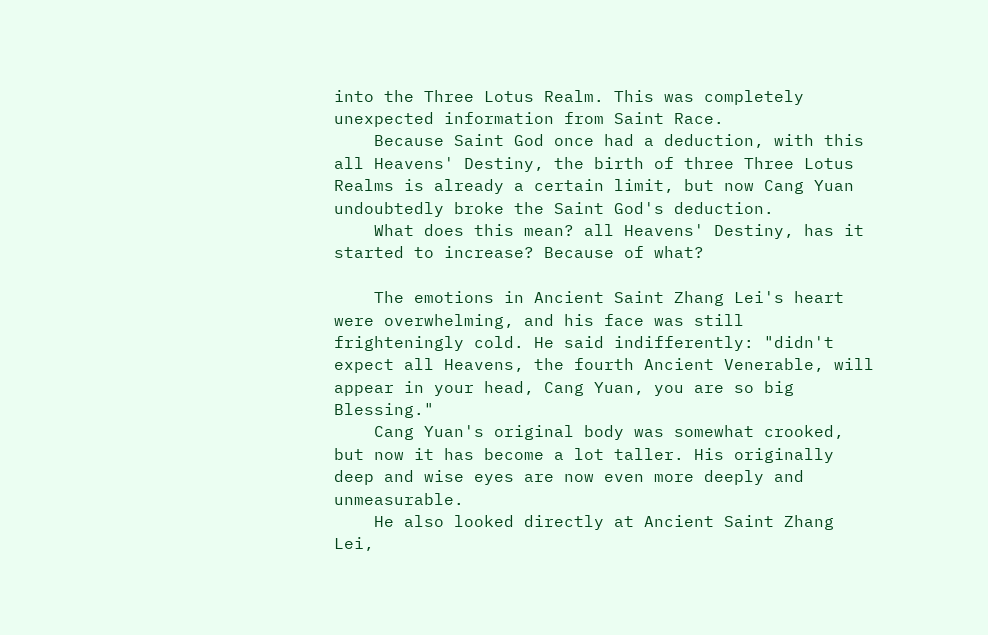into the Three Lotus Realm. This was completely unexpected information from Saint Race.
    Because Saint God once had a deduction, with this all Heavens' Destiny, the birth of three Three Lotus Realms is already a certain limit, but now Cang Yuan undoubtedly broke the Saint God's deduction.
    What does this mean? all Heavens' Destiny, has it started to increase? Because of what?

    The emotions in Ancient Saint Zhang Lei's heart were overwhelming, and his face was still frighteningly cold. He said indifferently: "didn't expect all Heavens, the fourth Ancient Venerable, will appear in your head, Cang Yuan, you are so big Blessing."
    Cang Yuan's original body was somewhat crooked, but now it has become a lot taller. His originally deep and wise eyes are now even more deeply and unmeasurable.
    He also looked directly at Ancient Saint Zhang Lei,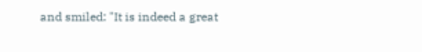and smiled: "It is indeed a great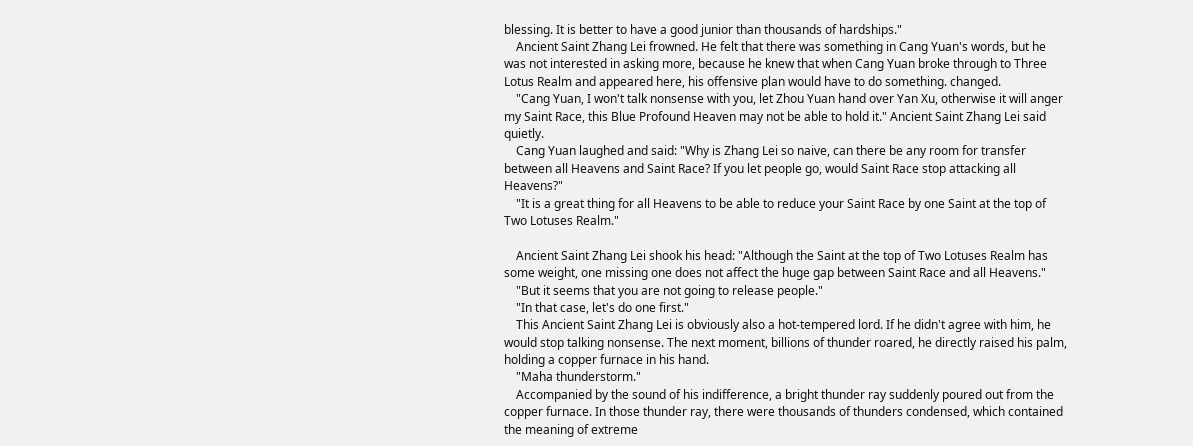blessing. It is better to have a good junior than thousands of hardships."
    Ancient Saint Zhang Lei frowned. He felt that there was something in Cang Yuan's words, but he was not interested in asking more, because he knew that when Cang Yuan broke through to Three Lotus Realm and appeared here, his offensive plan would have to do something. changed.
    "Cang Yuan, I won't talk nonsense with you, let Zhou Yuan hand over Yan Xu, otherwise it will anger my Saint Race, this Blue Profound Heaven may not be able to hold it." Ancient Saint Zhang Lei said quietly.
    Cang Yuan laughed and said: "Why is Zhang Lei so naive, can there be any room for transfer between all Heavens and Saint Race? If you let people go, would Saint Race stop attacking all Heavens?"
    "It is a great thing for all Heavens to be able to reduce your Saint Race by one Saint at the top of Two Lotuses Realm."

    Ancient Saint Zhang Lei shook his head: "Although the Saint at the top of Two Lotuses Realm has some weight, one missing one does not affect the huge gap between Saint Race and all Heavens."
    "But it seems that you are not going to release people."
    "In that case, let's do one first."
    This Ancient Saint Zhang Lei is obviously also a hot-tempered lord. If he didn't agree with him, he would stop talking nonsense. The next moment, billions of thunder roared, he directly raised his palm, holding a copper furnace in his hand.
    "Maha thunderstorm."
    Accompanied by the sound of his indifference, a bright thunder ray suddenly poured out from the copper furnace. In those thunder ray, there were thousands of thunders condensed, which contained the meaning of extreme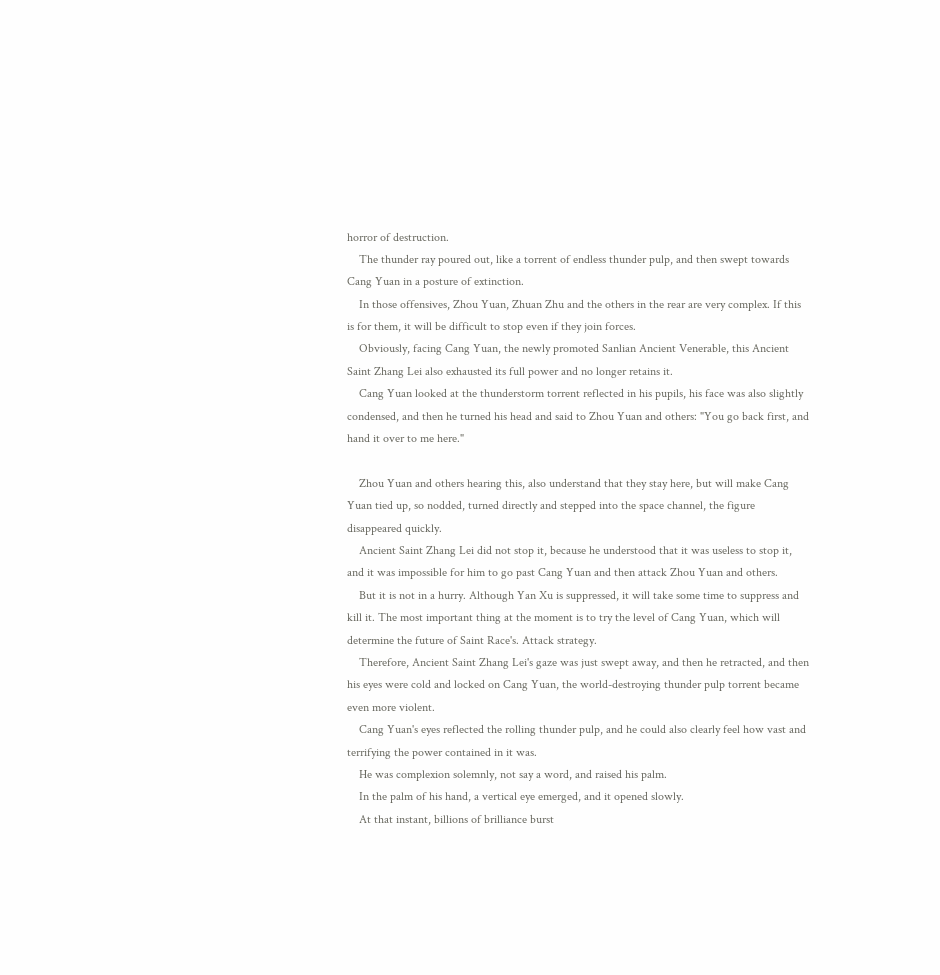horror of destruction.
    The thunder ray poured out, like a torrent of endless thunder pulp, and then swept towards Cang Yuan in a posture of extinction.
    In those offensives, Zhou Yuan, Zhuan Zhu and the others in the rear are very complex. If this is for them, it will be difficult to stop even if they join forces.
    Obviously, facing Cang Yuan, the newly promoted Sanlian Ancient Venerable, this Ancient Saint Zhang Lei also exhausted its full power and no longer retains it.
    Cang Yuan looked at the thunderstorm torrent reflected in his pupils, his face was also slightly condensed, and then he turned his head and said to Zhou Yuan and others: "You go back first, and hand it over to me here."

    Zhou Yuan and others hearing this, also understand that they stay here, but will make Cang Yuan tied up, so nodded, turned directly and stepped into the space channel, the figure disappeared quickly.
    Ancient Saint Zhang Lei did not stop it, because he understood that it was useless to stop it, and it was impossible for him to go past Cang Yuan and then attack Zhou Yuan and others.
    But it is not in a hurry. Although Yan Xu is suppressed, it will take some time to suppress and kill it. The most important thing at the moment is to try the level of Cang Yuan, which will determine the future of Saint Race's. Attack strategy.
    Therefore, Ancient Saint Zhang Lei's gaze was just swept away, and then he retracted, and then his eyes were cold and locked on Cang Yuan, the world-destroying thunder pulp torrent became even more violent.
    Cang Yuan's eyes reflected the rolling thunder pulp, and he could also clearly feel how vast and terrifying the power contained in it was.
    He was complexion solemnly, not say a word, and raised his palm.
    In the palm of his hand, a vertical eye emerged, and it opened slowly.
    At that instant, billions of brilliance burst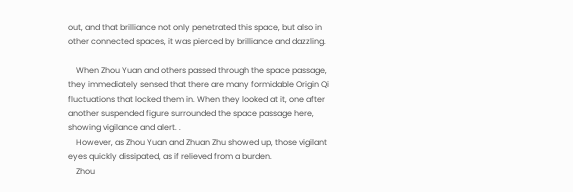out, and that brilliance not only penetrated this space, but also in other connected spaces, it was pierced by brilliance and dazzling.

    When Zhou Yuan and others passed through the space passage, they immediately sensed that there are many formidable Origin Qi fluctuations that locked them in. When they looked at it, one after another suspended figure surrounded the space passage here, showing vigilance and alert. .
    However, as Zhou Yuan and Zhuan Zhu showed up, those vigilant eyes quickly dissipated, as if relieved from a burden.
    Zhou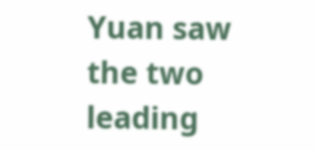Yuan saw the two leading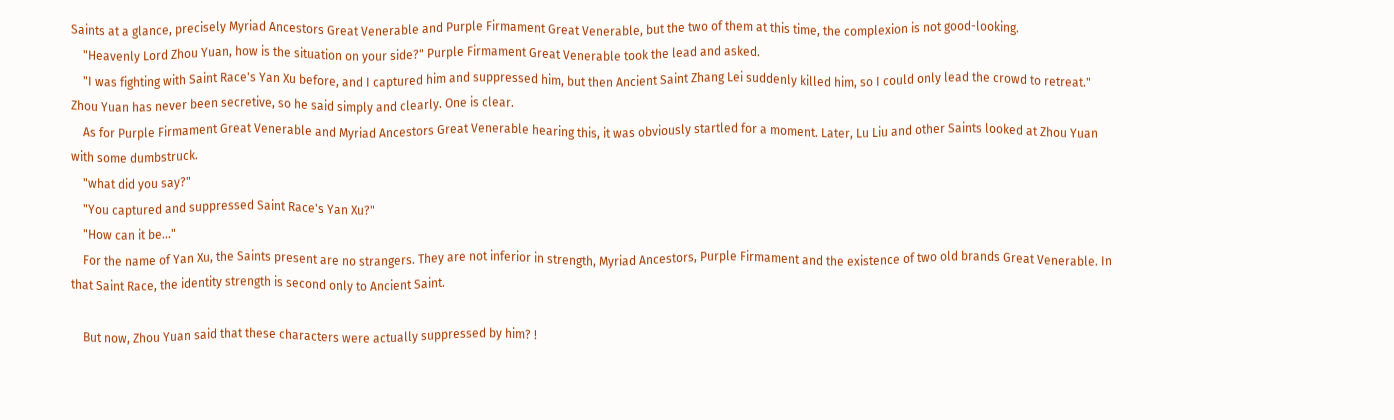Saints at a glance, precisely Myriad Ancestors Great Venerable and Purple Firmament Great Venerable, but the two of them at this time, the complexion is not good-looking.
    "Heavenly Lord Zhou Yuan, how is the situation on your side?" Purple Firmament Great Venerable took the lead and asked.
    "I was fighting with Saint Race's Yan Xu before, and I captured him and suppressed him, but then Ancient Saint Zhang Lei suddenly killed him, so I could only lead the crowd to retreat." Zhou Yuan has never been secretive, so he said simply and clearly. One is clear.
    As for Purple Firmament Great Venerable and Myriad Ancestors Great Venerable hearing this, it was obviously startled for a moment. Later, Lu Liu and other Saints looked at Zhou Yuan with some dumbstruck.
    "what did you say?"
    "You captured and suppressed Saint Race's Yan Xu?"
    "How can it be..."
    For the name of Yan Xu, the Saints present are no strangers. They are not inferior in strength, Myriad Ancestors, Purple Firmament and the existence of two old brands Great Venerable. In that Saint Race, the identity strength is second only to Ancient Saint.

    But now, Zhou Yuan said that these characters were actually suppressed by him? !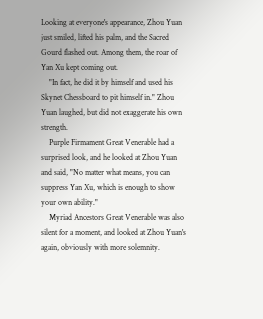Looking at everyone's appearance, Zhou Yuan just smiled, lifted his palm, and the Sacred Gourd flashed out. Among them, the roar of Yan Xu kept coming out.
    "In fact, he did it by himself and used his Skynet Chessboard to pit himself in." Zhou Yuan laughed, but did not exaggerate his own strength.
    Purple Firmament Great Venerable had a surprised look, and he looked at Zhou Yuan and said, "No matter what means, you can suppress Yan Xu, which is enough to show your own ability."
    Myriad Ancestors Great Venerable was also silent for a moment, and looked at Zhou Yuan's again, obviously with more solemnity.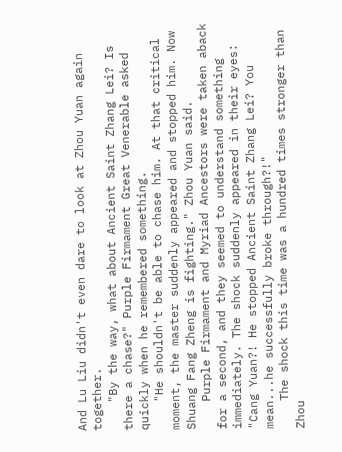And Lu Liu didn't even dare to look at Zhou Yuan again together.
    "By the way, what about Ancient Saint Zhang Lei? Is there a chase?" Purple Firmament Great Venerable asked quickly when he remembered something.
    "He shouldn't be able to chase him. At that critical moment, the master suddenly appeared and stopped him. Now Shuang Fang Zheng is fighting." Zhou Yuan said.
    Purple Firmament and Myriad Ancestors were taken aback for a second, and they seemed to understand something immediately. The shock suddenly appeared in their eyes: "Cang Yuan?! He stopped Ancient Saint Zhang Lei? You mean...he successfully broke through?!"
    The shock this time was a hundred times stronger than Zhou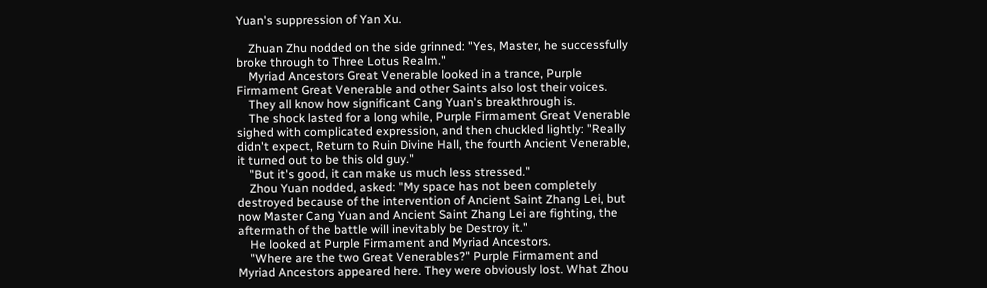Yuan's suppression of Yan Xu.

    Zhuan Zhu nodded on the side grinned: "Yes, Master, he successfully broke through to Three Lotus Realm."
    Myriad Ancestors Great Venerable looked in a trance, Purple Firmament Great Venerable and other Saints also lost their voices.
    They all know how significant Cang Yuan's breakthrough is.
    The shock lasted for a long while, Purple Firmament Great Venerable sighed with complicated expression, and then chuckled lightly: "Really didn't expect, Return to Ruin Divine Hall, the fourth Ancient Venerable, it turned out to be this old guy."
    "But it's good, it can make us much less stressed."
    Zhou Yuan nodded, asked: "My space has not been completely destroyed because of the intervention of Ancient Saint Zhang Lei, but now Master Cang Yuan and Ancient Saint Zhang Lei are fighting, the aftermath of the battle will inevitably be Destroy it."
    He looked at Purple Firmament and Myriad Ancestors.
    "Where are the two Great Venerables?" Purple Firmament and Myriad Ancestors appeared here. They were obviously lost. What Zhou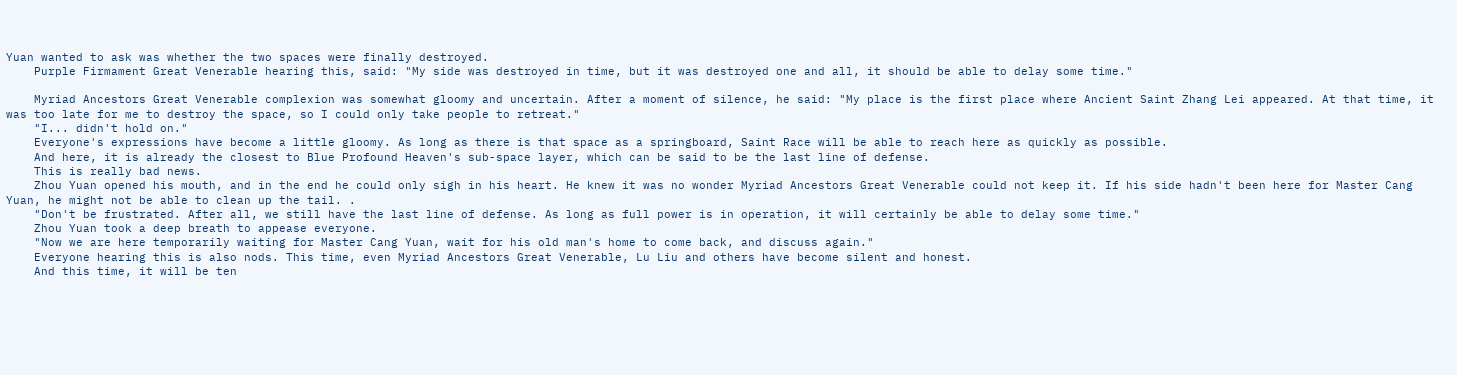Yuan wanted to ask was whether the two spaces were finally destroyed.
    Purple Firmament Great Venerable hearing this, said: "My side was destroyed in time, but it was destroyed one and all, it should be able to delay some time."

    Myriad Ancestors Great Venerable complexion was somewhat gloomy and uncertain. After a moment of silence, he said: "My place is the first place where Ancient Saint Zhang Lei appeared. At that time, it was too late for me to destroy the space, so I could only take people to retreat."
    "I... didn't hold on."
    Everyone's expressions have become a little gloomy. As long as there is that space as a springboard, Saint Race will be able to reach here as quickly as possible.
    And here, it is already the closest to Blue Profound Heaven's sub-space layer, which can be said to be the last line of defense.
    This is really bad news.
    Zhou Yuan opened his mouth, and in the end he could only sigh in his heart. He knew it was no wonder Myriad Ancestors Great Venerable could not keep it. If his side hadn't been here for Master Cang Yuan, he might not be able to clean up the tail. .
    "Don't be frustrated. After all, we still have the last line of defense. As long as full power is in operation, it will certainly be able to delay some time."
    Zhou Yuan took a deep breath to appease everyone.
    "Now we are here temporarily waiting for Master Cang Yuan, wait for his old man's home to come back, and discuss again."
    Everyone hearing this is also nods. This time, even Myriad Ancestors Great Venerable, Lu Liu and others have become silent and honest.
    And this time, it will be ten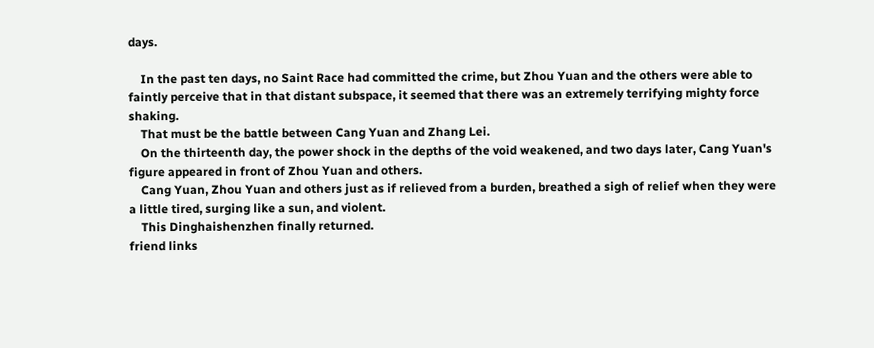days.

    In the past ten days, no Saint Race had committed the crime, but Zhou Yuan and the others were able to faintly perceive that in that distant subspace, it seemed that there was an extremely terrifying mighty force shaking.
    That must be the battle between Cang Yuan and Zhang Lei.
    On the thirteenth day, the power shock in the depths of the void weakened, and two days later, Cang Yuan's figure appeared in front of Zhou Yuan and others.
    Cang Yuan, Zhou Yuan and others just as if relieved from a burden, breathed a sigh of relief when they were a little tired, surging like a sun, and violent.
    This Dinghaishenzhen finally returned.
friend links